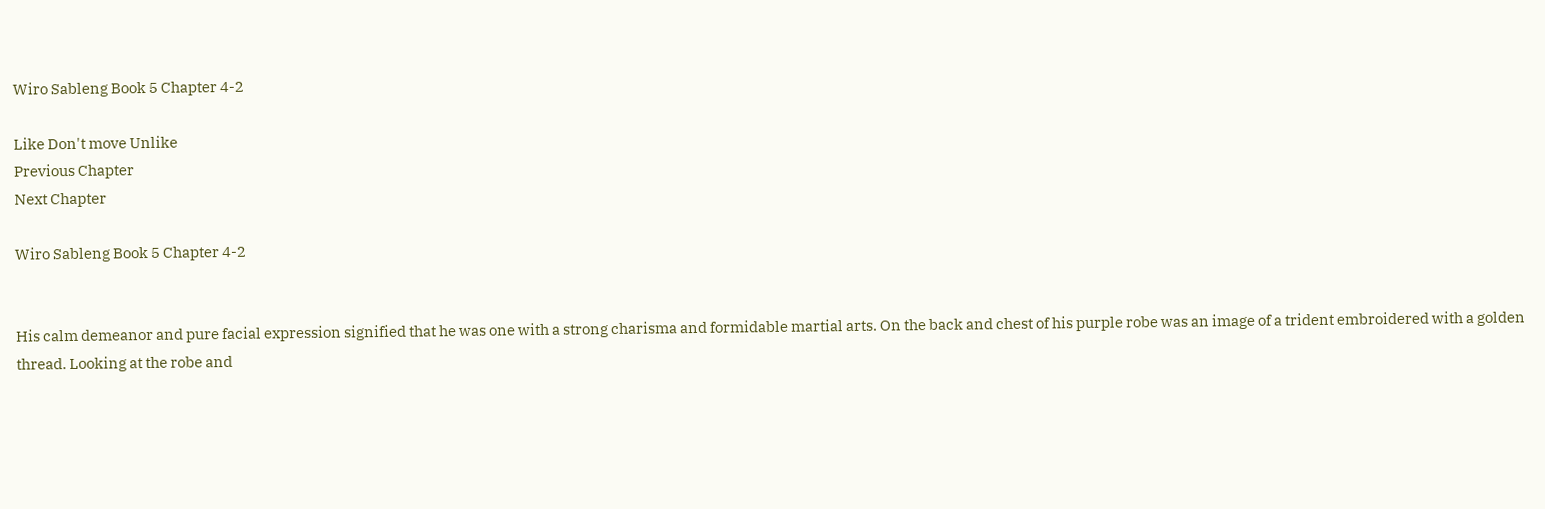Wiro Sableng Book 5 Chapter 4-2

Like Don't move Unlike
Previous Chapter
Next Chapter

Wiro Sableng Book 5 Chapter 4-2


His calm demeanor and pure facial expression signified that he was one with a strong charisma and formidable martial arts. On the back and chest of his purple robe was an image of a trident embroidered with a golden thread. Looking at the robe and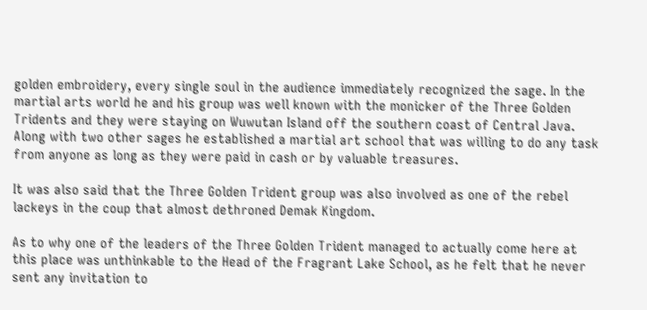golden embroidery, every single soul in the audience immediately recognized the sage. In the martial arts world he and his group was well known with the monicker of the Three Golden Tridents and they were staying on Wuwutan Island off the southern coast of Central Java. Along with two other sages he established a martial art school that was willing to do any task from anyone as long as they were paid in cash or by valuable treasures.

It was also said that the Three Golden Trident group was also involved as one of the rebel lackeys in the coup that almost dethroned Demak Kingdom.

As to why one of the leaders of the Three Golden Trident managed to actually come here at this place was unthinkable to the Head of the Fragrant Lake School, as he felt that he never sent any invitation to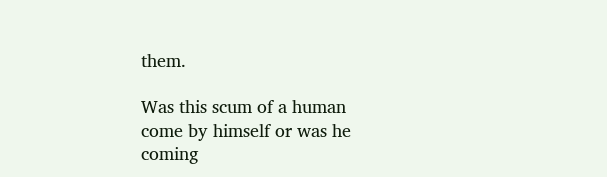them.

Was this scum of a human come by himself or was he coming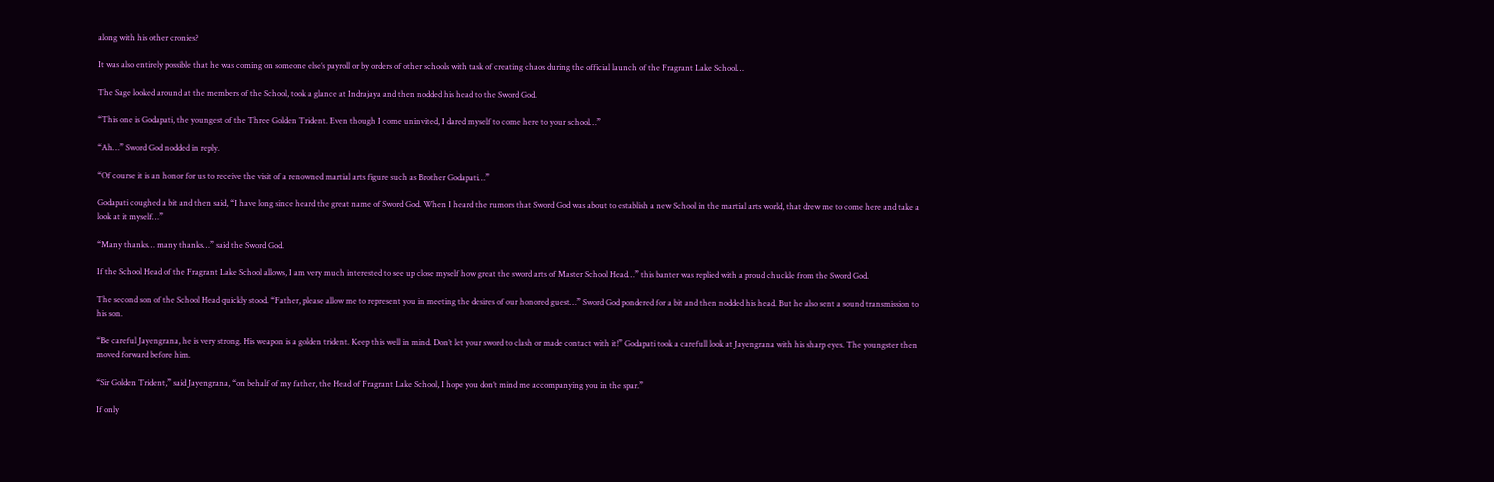along with his other cronies?

It was also entirely possible that he was coming on someone else’s payroll or by orders of other schools with task of creating chaos during the official launch of the Fragrant Lake School…

The Sage looked around at the members of the School, took a glance at Indrajaya and then nodded his head to the Sword God.

“This one is Godapati, the youngest of the Three Golden Trident. Even though I come uninvited, I dared myself to come here to your school…”

“Ah…” Sword God nodded in reply.

“Of course it is an honor for us to receive the visit of a renowned martial arts figure such as Brother Godapati…”

Godapati coughed a bit and then said, “I have long since heard the great name of Sword God. When I heard the rumors that Sword God was about to establish a new School in the martial arts world, that drew me to come here and take a look at it myself…”

“Many thanks… many thanks…” said the Sword God.

If the School Head of the Fragrant Lake School allows, I am very much interested to see up close myself how great the sword arts of Master School Head…” this banter was replied with a proud chuckle from the Sword God.

The second son of the School Head quickly stood. “Father, please allow me to represent you in meeting the desires of our honored guest…” Sword God pondered for a bit and then nodded his head. But he also sent a sound transmission to his son.

“Be careful Jayengrana, he is very strong. His weapon is a golden trident. Keep this well in mind. Don’t let your sword to clash or made contact with it!” Godapati took a carefull look at Jayengrana with his sharp eyes. The youngster then moved forward before him.

“Sir Golden Trident,” said Jayengrana, “on behalf of my father, the Head of Fragrant Lake School, I hope you don’t mind me accompanying you in the spar.”

If only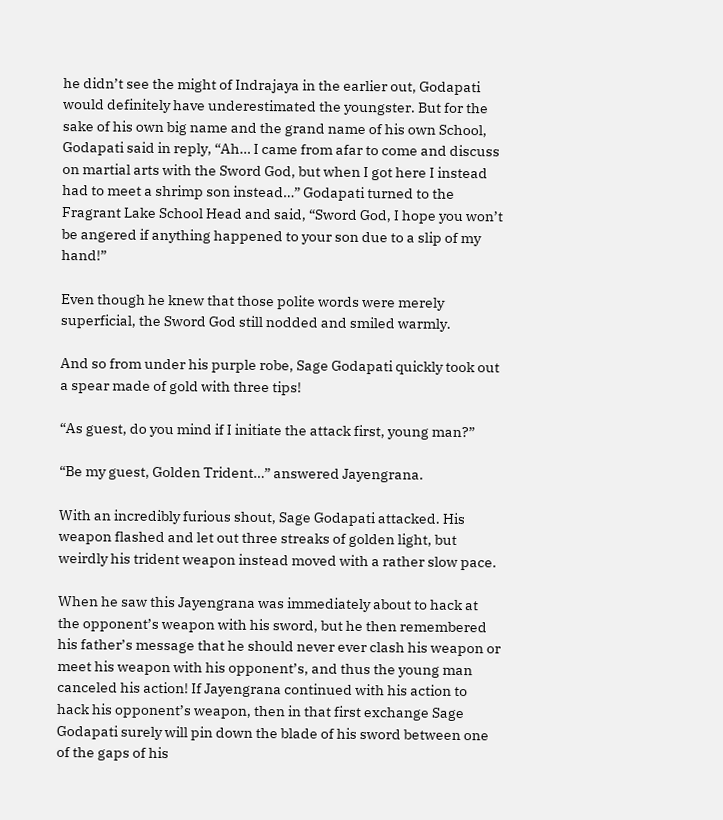he didn’t see the might of Indrajaya in the earlier out, Godapati would definitely have underestimated the youngster. But for the sake of his own big name and the grand name of his own School, Godapati said in reply, “Ah… I came from afar to come and discuss on martial arts with the Sword God, but when I got here I instead had to meet a shrimp son instead…” Godapati turned to the Fragrant Lake School Head and said, “Sword God, I hope you won’t be angered if anything happened to your son due to a slip of my hand!”

Even though he knew that those polite words were merely superficial, the Sword God still nodded and smiled warmly.

And so from under his purple robe, Sage Godapati quickly took out a spear made of gold with three tips!

“As guest, do you mind if I initiate the attack first, young man?”

“Be my guest, Golden Trident…” answered Jayengrana.

With an incredibly furious shout, Sage Godapati attacked. His weapon flashed and let out three streaks of golden light, but weirdly his trident weapon instead moved with a rather slow pace.

When he saw this Jayengrana was immediately about to hack at the opponent’s weapon with his sword, but he then remembered his father’s message that he should never ever clash his weapon or meet his weapon with his opponent’s, and thus the young man canceled his action! If Jayengrana continued with his action to hack his opponent’s weapon, then in that first exchange Sage Godapati surely will pin down the blade of his sword between one of the gaps of his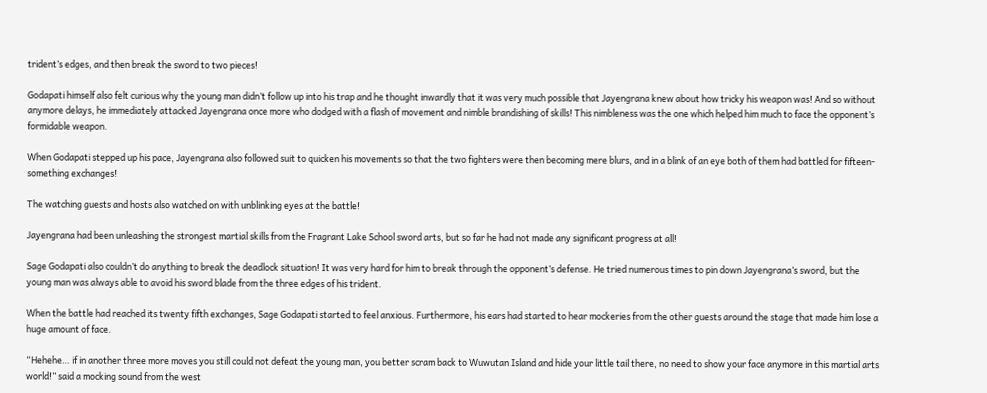trident’s edges, and then break the sword to two pieces!

Godapati himself also felt curious why the young man didn’t follow up into his trap and he thought inwardly that it was very much possible that Jayengrana knew about how tricky his weapon was! And so without anymore delays, he immediately attacked Jayengrana once more who dodged with a flash of movement and nimble brandishing of skills! This nimbleness was the one which helped him much to face the opponent’s formidable weapon.

When Godapati stepped up his pace, Jayengrana also followed suit to quicken his movements so that the two fighters were then becoming mere blurs, and in a blink of an eye both of them had battled for fifteen-something exchanges!

The watching guests and hosts also watched on with unblinking eyes at the battle!

Jayengrana had been unleashing the strongest martial skills from the Fragrant Lake School sword arts, but so far he had not made any significant progress at all!

Sage Godapati also couldn’t do anything to break the deadlock situation! It was very hard for him to break through the opponent’s defense. He tried numerous times to pin down Jayengrana’s sword, but the young man was always able to avoid his sword blade from the three edges of his trident.

When the battle had reached its twenty fifth exchanges, Sage Godapati started to feel anxious. Furthermore, his ears had started to hear mockeries from the other guests around the stage that made him lose a huge amount of face.

“Hehehe… if in another three more moves you still could not defeat the young man, you better scram back to Wuwutan Island and hide your little tail there, no need to show your face anymore in this martial arts world!” said a mocking sound from the west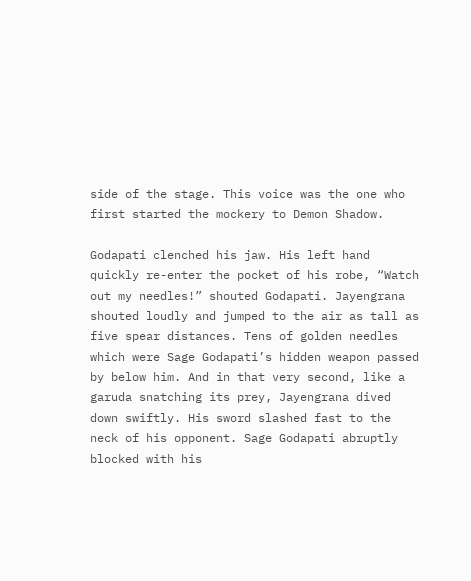side of the stage. This voice was the one who first started the mockery to Demon Shadow.

Godapati clenched his jaw. His left hand quickly re-enter the pocket of his robe, “Watch out my needles!” shouted Godapati. Jayengrana shouted loudly and jumped to the air as tall as five spear distances. Tens of golden needles which were Sage Godapati’s hidden weapon passed by below him. And in that very second, like a garuda snatching its prey, Jayengrana dived down swiftly. His sword slashed fast to the neck of his opponent. Sage Godapati abruptly blocked with his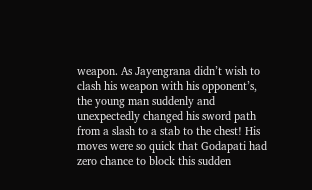weapon. As Jayengrana didn’t wish to clash his weapon with his opponent’s, the young man suddenly and unexpectedly changed his sword path from a slash to a stab to the chest! His moves were so quick that Godapati had zero chance to block this sudden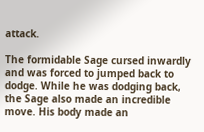attack.

The formidable Sage cursed inwardly and was forced to jumped back to dodge. While he was dodging back, the Sage also made an incredible move. His body made an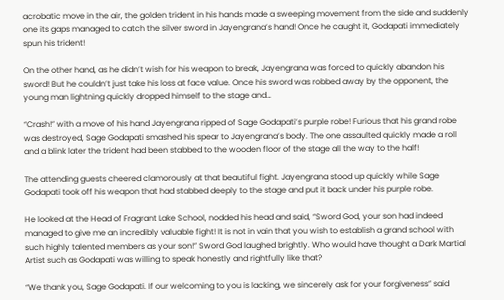acrobatic move in the air, the golden trident in his hands made a sweeping movement from the side and suddenly one its gaps managed to catch the silver sword in Jayengrana’s hand! Once he caught it, Godapati immediately spun his trident!

On the other hand, as he didn’t wish for his weapon to break, Jayengrana was forced to quickly abandon his sword! But he couldn’t just take his loss at face value. Once his sword was robbed away by the opponent, the young man lightning quickly dropped himself to the stage and…

“Crash!” with a move of his hand Jayengrana ripped of Sage Godapati’s purple robe! Furious that his grand robe was destroyed, Sage Godapati smashed his spear to Jayengrana’s body. The one assaulted quickly made a roll and a blink later the trident had been stabbed to the wooden floor of the stage all the way to the half!

The attending guests cheered clamorously at that beautiful fight. Jayengrana stood up quickly while Sage Godapati took off his weapon that had stabbed deeply to the stage and put it back under his purple robe.

He looked at the Head of Fragrant Lake School, nodded his head and said, “Sword God, your son had indeed managed to give me an incredibly valuable fight! It is not in vain that you wish to establish a grand school with such highly talented members as your son!” Sword God laughed brightly. Who would have thought a Dark Martial Artist such as Godapati was willing to speak honestly and rightfully like that?

“We thank you, Sage Godapati. If our welcoming to you is lacking, we sincerely ask for your forgiveness” said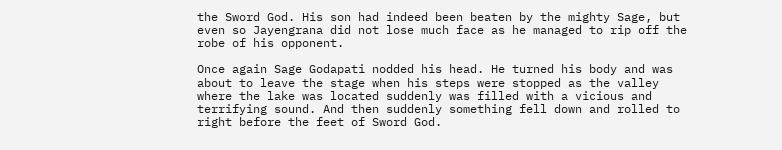the Sword God. His son had indeed been beaten by the mighty Sage, but even so Jayengrana did not lose much face as he managed to rip off the robe of his opponent.

Once again Sage Godapati nodded his head. He turned his body and was about to leave the stage when his steps were stopped as the valley where the lake was located suddenly was filled with a vicious and terrifying sound. And then suddenly something fell down and rolled to right before the feet of Sword God.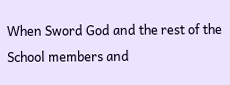When Sword God and the rest of the School members and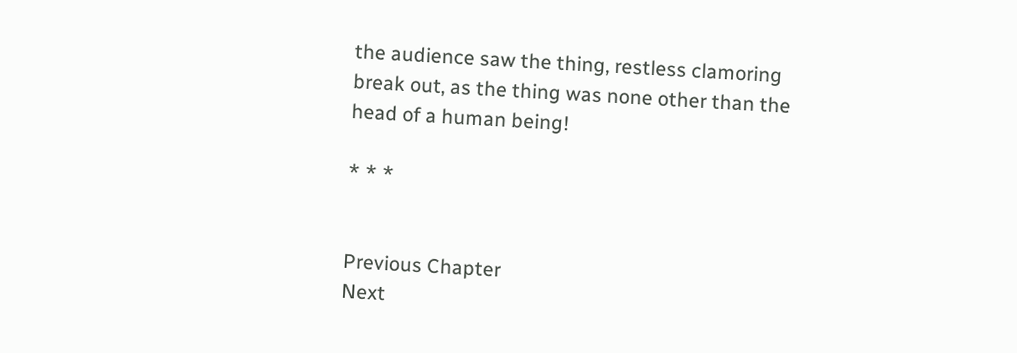the audience saw the thing, restless clamoring break out, as the thing was none other than the head of a human being!

* * *


Previous Chapter
Next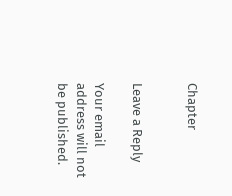Chapter


Leave a Reply

Your email address will not be published.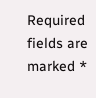Required fields are marked *